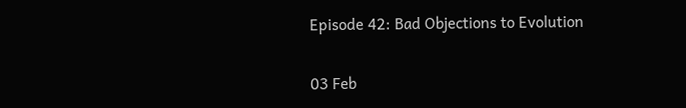Episode 42: Bad Objections to Evolution

03 Feb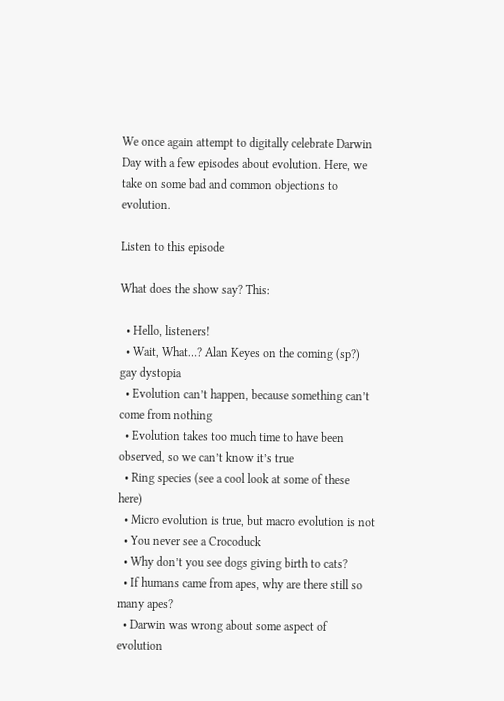We once again attempt to digitally celebrate Darwin Day with a few episodes about evolution. Here, we take on some bad and common objections to evolution.

Listen to this episode

What does the show say? This:

  • Hello, listeners!
  • Wait, What…? Alan Keyes on the coming (sp?) gay dystopia
  • Evolution can’t happen, because something can’t come from nothing
  • Evolution takes too much time to have been observed, so we can’t know it’s true
  • Ring species (see a cool look at some of these here)
  • Micro evolution is true, but macro evolution is not
  • You never see a Crocoduck
  • Why don’t you see dogs giving birth to cats?
  • If humans came from apes, why are there still so many apes?
  • Darwin was wrong about some aspect of evolution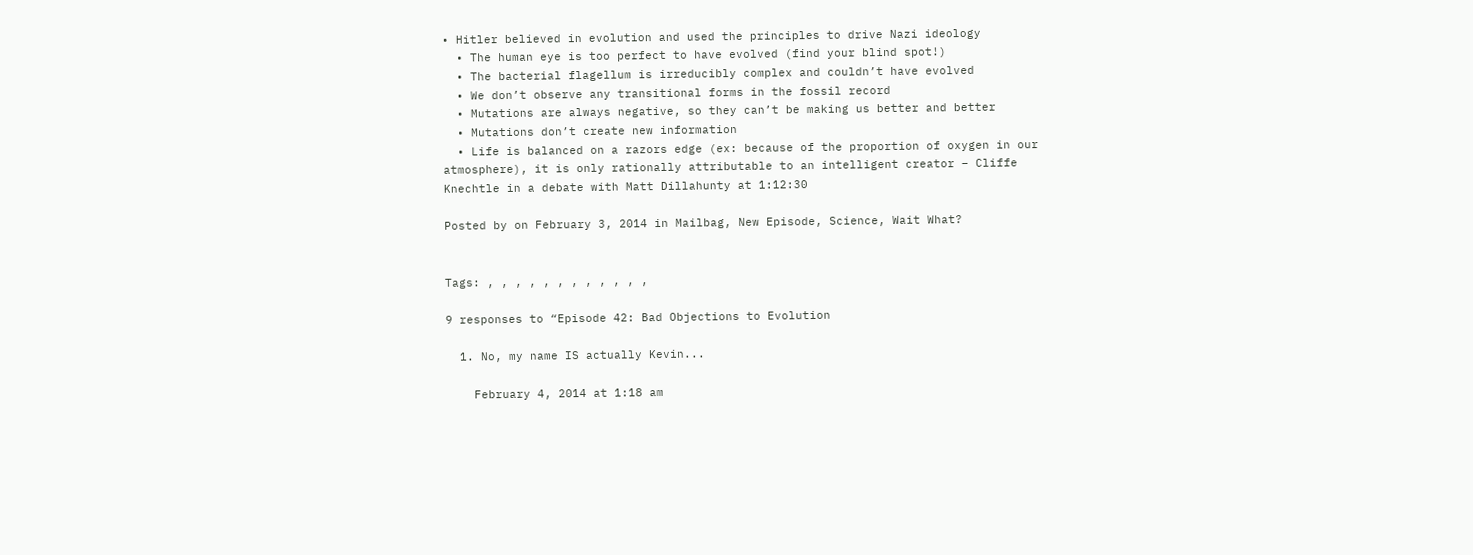• Hitler believed in evolution and used the principles to drive Nazi ideology
  • The human eye is too perfect to have evolved (find your blind spot!)
  • The bacterial flagellum is irreducibly complex and couldn’t have evolved
  • We don’t observe any transitional forms in the fossil record
  • Mutations are always negative, so they can’t be making us better and better
  • Mutations don’t create new information
  • Life is balanced on a razors edge (ex: because of the proportion of oxygen in our atmosphere), it is only rationally attributable to an intelligent creator – Cliffe Knechtle in a debate with Matt Dillahunty at 1:12:30

Posted by on February 3, 2014 in Mailbag, New Episode, Science, Wait What?


Tags: , , , , , , , , , , , ,

9 responses to “Episode 42: Bad Objections to Evolution

  1. No, my name IS actually Kevin...

    February 4, 2014 at 1:18 am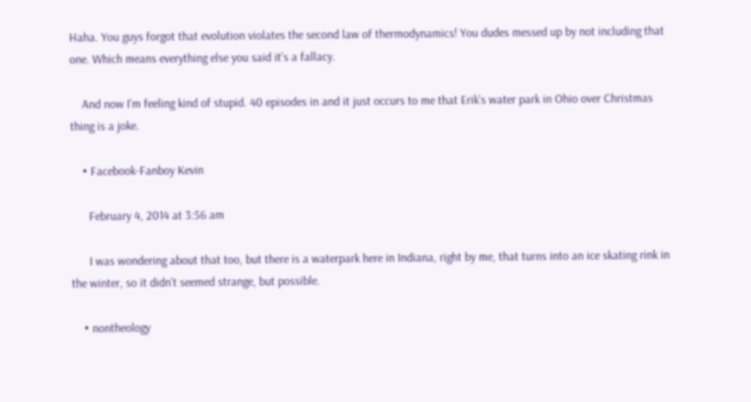Haha. You guys forgot that evolution violates the second law of thermodynamics! You dudes messed up by not including that one. Which means everything else you said it’s a fallacy.

    And now I’m feeling kind of stupid. 40 episodes in and it just occurs to me that Erik’s water park in Ohio over Christmas thing is a joke.

    • Facebook-Fanboy Kevin

      February 4, 2014 at 3:56 am

      I was wondering about that too, but there is a waterpark here in Indiana, right by me, that turns into an ice skating rink in the winter, so it didn’t seemed strange, but possible.

    • nontheology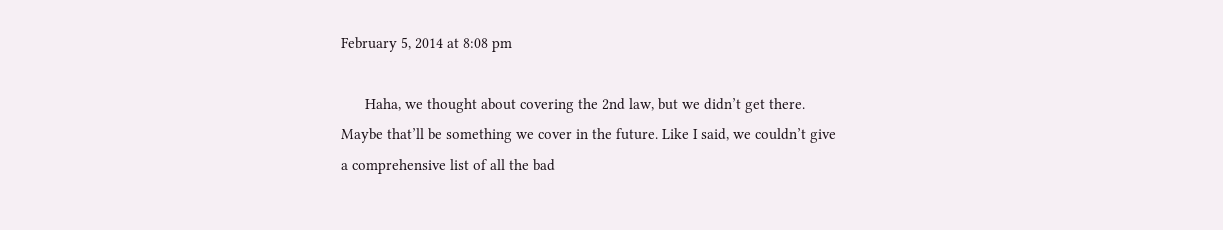February 5, 2014 at 8:08 pm

      Haha, we thought about covering the 2nd law, but we didn’t get there. Maybe that’ll be something we cover in the future. Like I said, we couldn’t give a comprehensive list of all the bad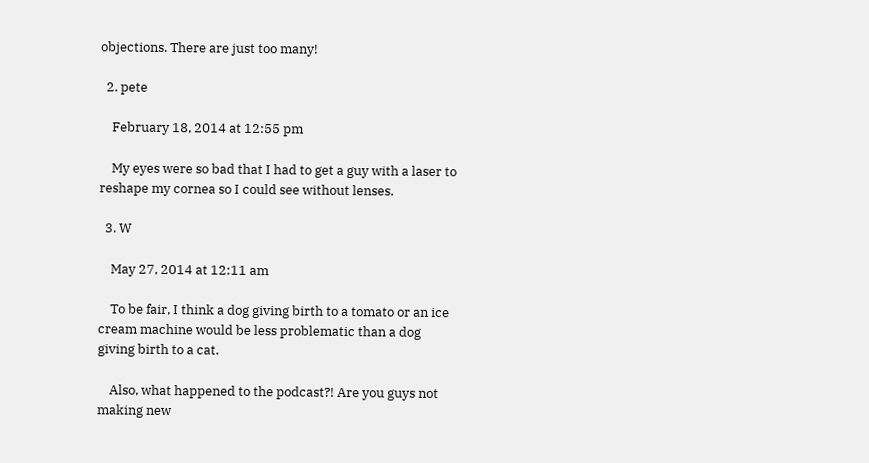objections. There are just too many!

  2. pete

    February 18, 2014 at 12:55 pm

    My eyes were so bad that I had to get a guy with a laser to reshape my cornea so I could see without lenses.

  3. W

    May 27, 2014 at 12:11 am

    To be fair, I think a dog giving birth to a tomato or an ice cream machine would be less problematic than a dog giving birth to a cat.

    Also, what happened to the podcast?! Are you guys not making new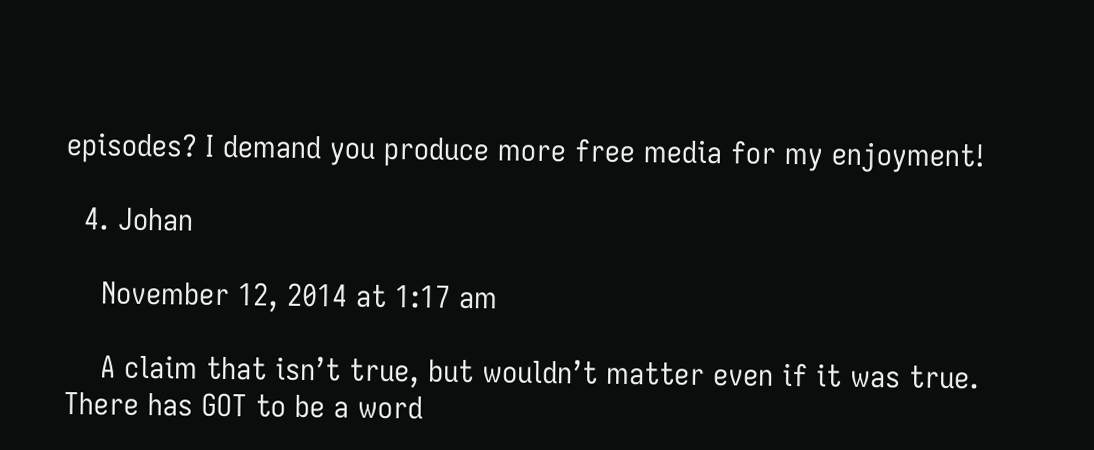episodes? I demand you produce more free media for my enjoyment!

  4. Johan

    November 12, 2014 at 1:17 am

    A claim that isn’t true, but wouldn’t matter even if it was true. There has GOT to be a word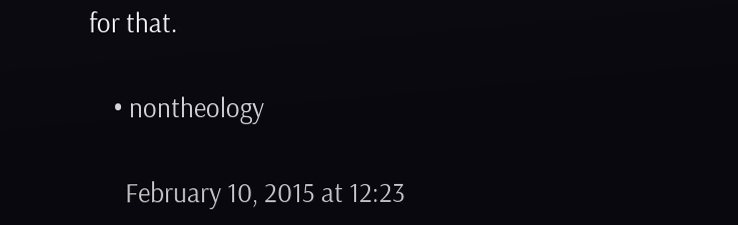for that.

    • nontheology

      February 10, 2015 at 12:23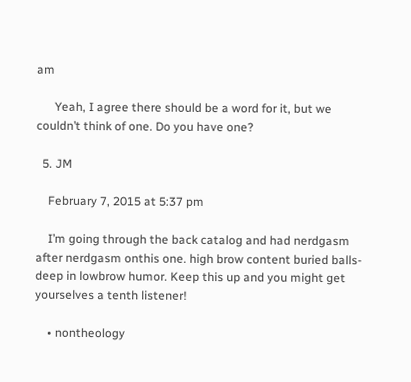am

      Yeah, I agree there should be a word for it, but we couldn’t think of one. Do you have one?

  5. JM

    February 7, 2015 at 5:37 pm

    I’m going through the back catalog and had nerdgasm after nerdgasm onthis one. high brow content buried balls-deep in lowbrow humor. Keep this up and you might get yourselves a tenth listener!

    • nontheology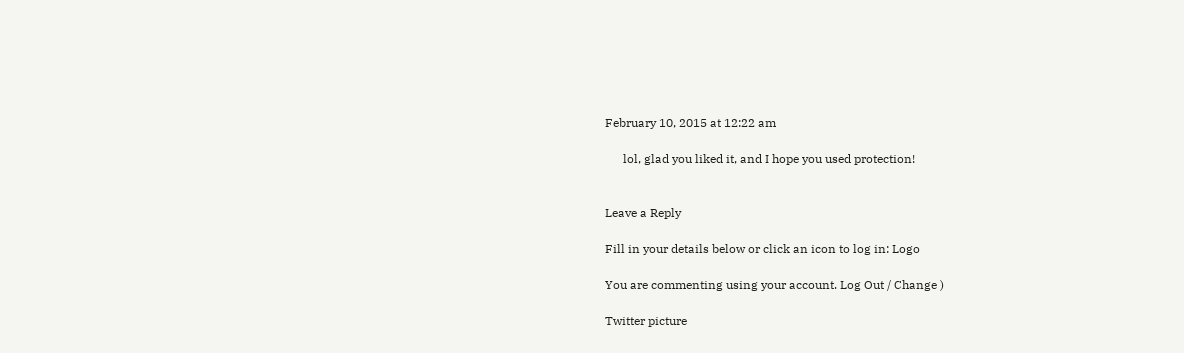February 10, 2015 at 12:22 am

      lol, glad you liked it, and I hope you used protection!


Leave a Reply

Fill in your details below or click an icon to log in: Logo

You are commenting using your account. Log Out / Change )

Twitter picture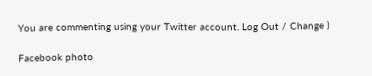You are commenting using your Twitter account. Log Out / Change )

Facebook photo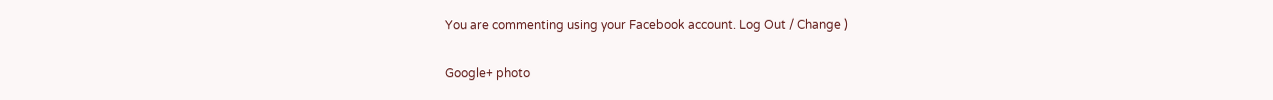You are commenting using your Facebook account. Log Out / Change )

Google+ photo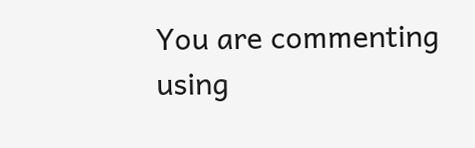You are commenting using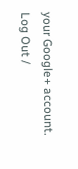your Google+ account. Log Out /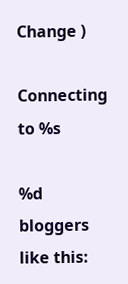Change )

Connecting to %s

%d bloggers like this: